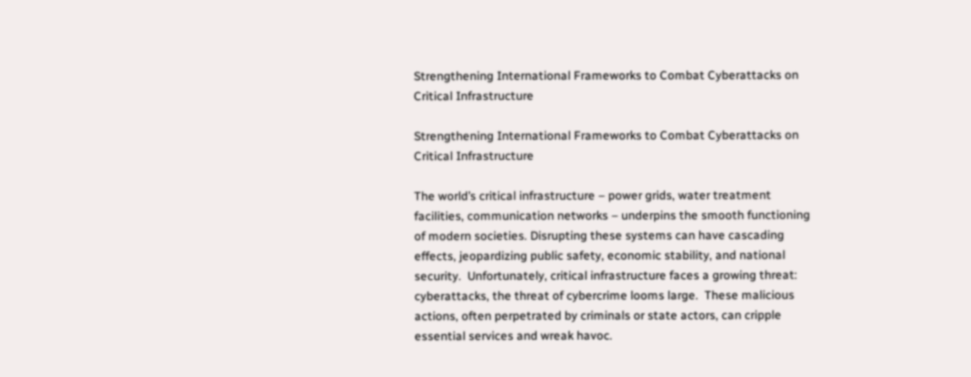Strengthening International Frameworks to Combat Cyberattacks on Critical Infrastructure

Strengthening International Frameworks to Combat Cyberattacks on Critical Infrastructure

The world’s critical infrastructure – power grids, water treatment facilities, communication networks – underpins the smooth functioning of modern societies. Disrupting these systems can have cascading effects, jeopardizing public safety, economic stability, and national security.  Unfortunately, critical infrastructure faces a growing threat: cyberattacks, the threat of cybercrime looms large.  These malicious actions, often perpetrated by criminals or state actors, can cripple essential services and wreak havoc.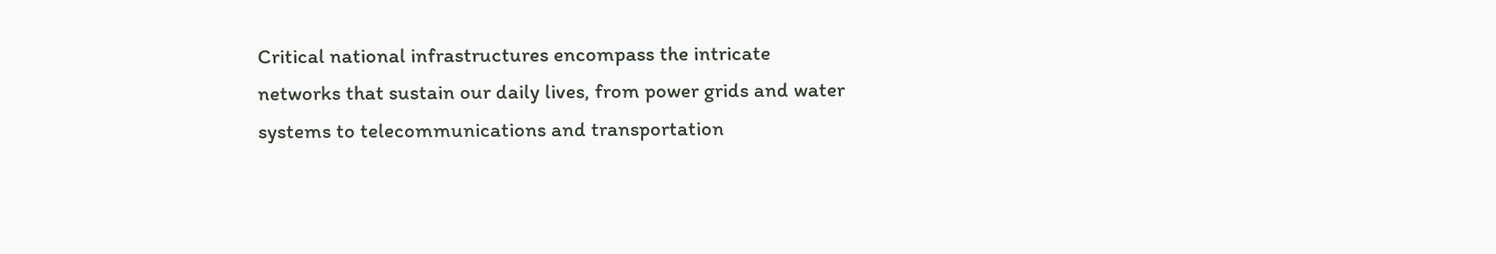Critical national infrastructures encompass the intricate networks that sustain our daily lives, from power grids and water systems to telecommunications and transportation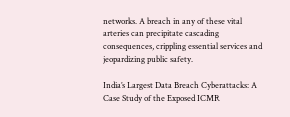networks. A breach in any of these vital arteries can precipitate cascading consequences, crippling essential services and jeopardizing public safety.

India’s Largest Data Breach Cyberattacks: A Case Study of the Exposed ICMR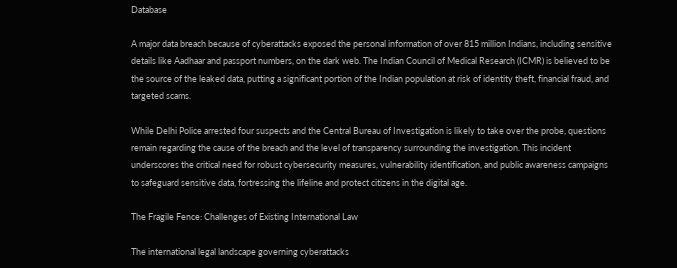Database

A major data breach because of cyberattacks exposed the personal information of over 815 million Indians, including sensitive details like Aadhaar and passport numbers, on the dark web. The Indian Council of Medical Research (ICMR) is believed to be the source of the leaked data, putting a significant portion of the Indian population at risk of identity theft, financial fraud, and targeted scams.

While Delhi Police arrested four suspects and the Central Bureau of Investigation is likely to take over the probe, questions remain regarding the cause of the breach and the level of transparency surrounding the investigation. This incident underscores the critical need for robust cybersecurity measures, vulnerability identification, and public awareness campaigns to safeguard sensitive data, fortressing the lifeline and protect citizens in the digital age.

The Fragile Fence: Challenges of Existing International Law

The international legal landscape governing cyberattacks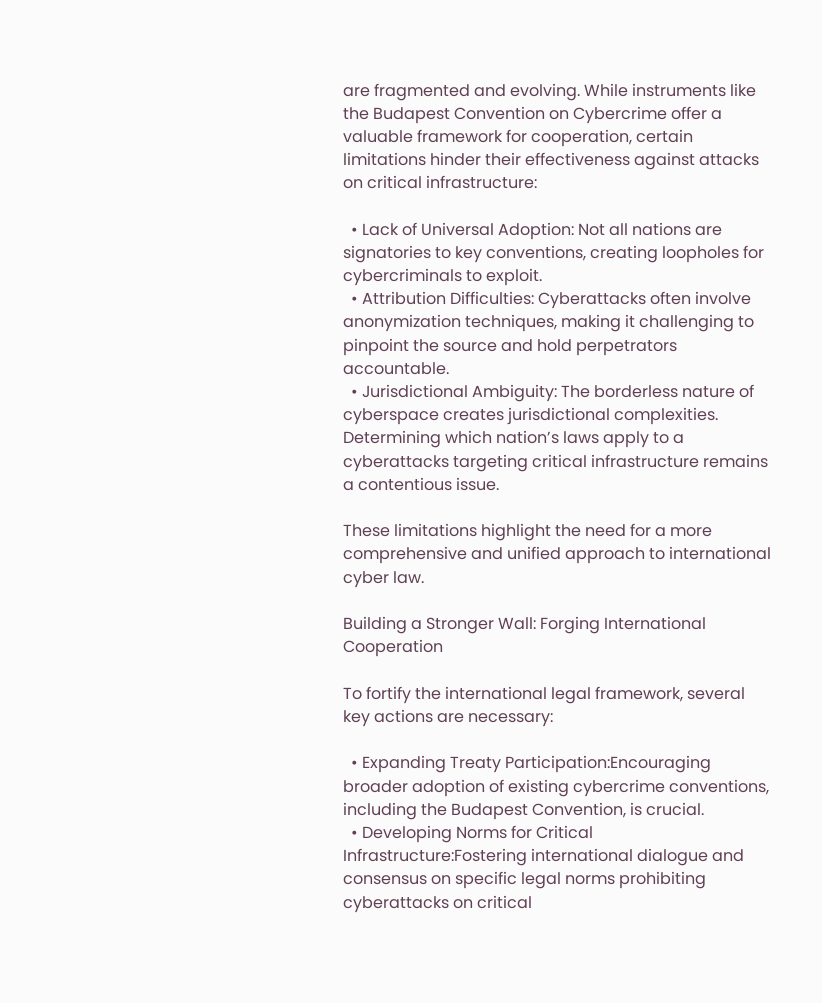are fragmented and evolving. While instruments like the Budapest Convention on Cybercrime offer a valuable framework for cooperation, certain limitations hinder their effectiveness against attacks on critical infrastructure:

  • Lack of Universal Adoption: Not all nations are signatories to key conventions, creating loopholes for cybercriminals to exploit.
  • Attribution Difficulties: Cyberattacks often involve anonymization techniques, making it challenging to pinpoint the source and hold perpetrators accountable.
  • Jurisdictional Ambiguity: The borderless nature of cyberspace creates jurisdictional complexities. Determining which nation’s laws apply to a cyberattacks targeting critical infrastructure remains a contentious issue.

These limitations highlight the need for a more comprehensive and unified approach to international cyber law.

Building a Stronger Wall: Forging International Cooperation

To fortify the international legal framework, several key actions are necessary:

  • Expanding Treaty Participation:Encouraging broader adoption of existing cybercrime conventions, including the Budapest Convention, is crucial.
  • Developing Norms for Critical Infrastructure:Fostering international dialogue and consensus on specific legal norms prohibiting cyberattacks on critical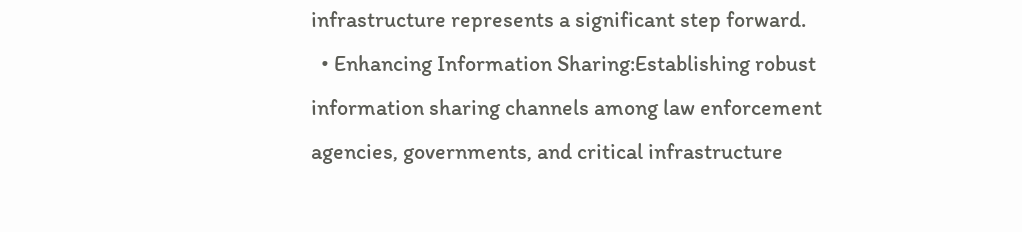infrastructure represents a significant step forward.
  • Enhancing Information Sharing:Establishing robust information sharing channels among law enforcement agencies, governments, and critical infrastructure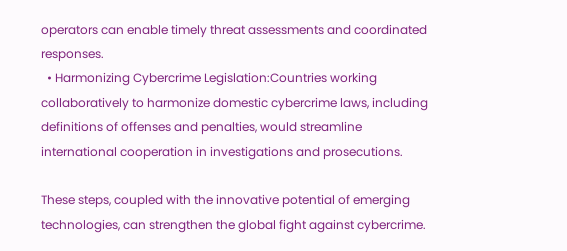operators can enable timely threat assessments and coordinated responses.
  • Harmonizing Cybercrime Legislation:Countries working collaboratively to harmonize domestic cybercrime laws, including definitions of offenses and penalties, would streamline international cooperation in investigations and prosecutions.

These steps, coupled with the innovative potential of emerging technologies, can strengthen the global fight against cybercrime.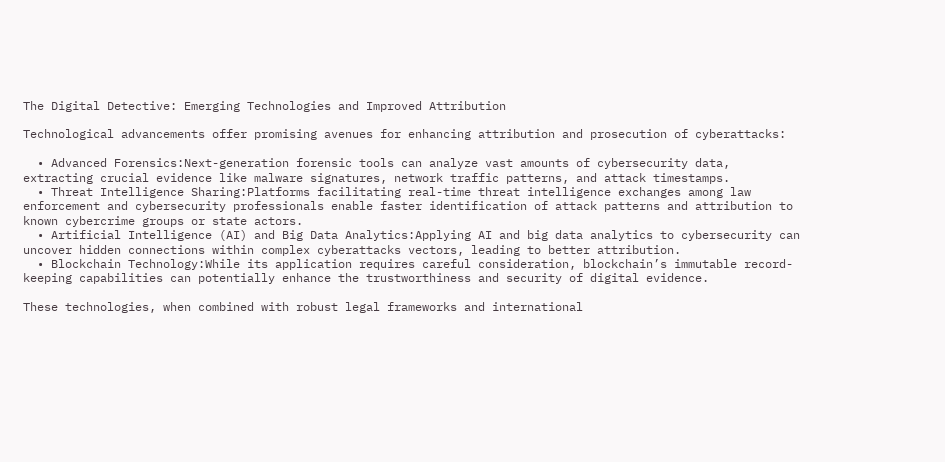The Digital Detective: Emerging Technologies and Improved Attribution

Technological advancements offer promising avenues for enhancing attribution and prosecution of cyberattacks:

  • Advanced Forensics:Next-generation forensic tools can analyze vast amounts of cybersecurity data, extracting crucial evidence like malware signatures, network traffic patterns, and attack timestamps.
  • Threat Intelligence Sharing:Platforms facilitating real-time threat intelligence exchanges among law enforcement and cybersecurity professionals enable faster identification of attack patterns and attribution to known cybercrime groups or state actors.
  • Artificial Intelligence (AI) and Big Data Analytics:Applying AI and big data analytics to cybersecurity can uncover hidden connections within complex cyberattacks vectors, leading to better attribution.
  • Blockchain Technology:While its application requires careful consideration, blockchain’s immutable record-keeping capabilities can potentially enhance the trustworthiness and security of digital evidence.

These technologies, when combined with robust legal frameworks and international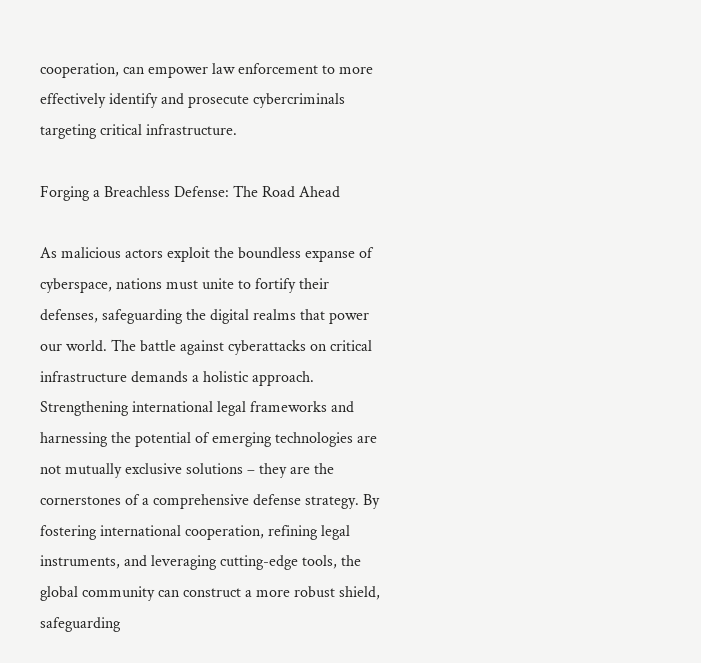cooperation, can empower law enforcement to more effectively identify and prosecute cybercriminals targeting critical infrastructure.

Forging a Breachless Defense: The Road Ahead

As malicious actors exploit the boundless expanse of cyberspace, nations must unite to fortify their defenses, safeguarding the digital realms that power our world. The battle against cyberattacks on critical infrastructure demands a holistic approach. Strengthening international legal frameworks and harnessing the potential of emerging technologies are not mutually exclusive solutions – they are the cornerstones of a comprehensive defense strategy. By fostering international cooperation, refining legal instruments, and leveraging cutting-edge tools, the global community can construct a more robust shield, safeguarding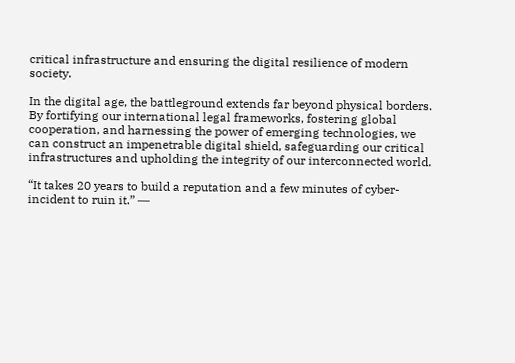critical infrastructure and ensuring the digital resilience of modern society.

In the digital age, the battleground extends far beyond physical borders. By fortifying our international legal frameworks, fostering global cooperation, and harnessing the power of emerging technologies, we can construct an impenetrable digital shield, safeguarding our critical infrastructures and upholding the integrity of our interconnected world.

“It takes 20 years to build a reputation and a few minutes of cyber-incident to ruin it.” ―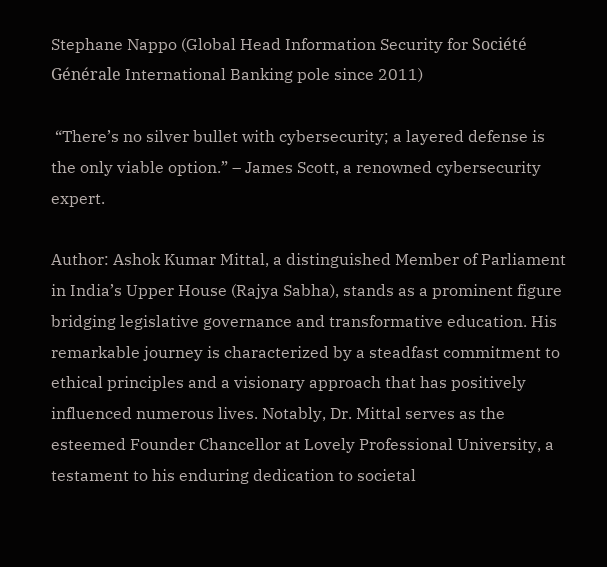Stephane Nappo (Global Head Information Security for Société Générale International Banking pole since 2011)

 “There’s no silver bullet with cybersecurity; a layered defense is the only viable option.” – James Scott, a renowned cybersecurity expert.

Author: Ashok Kumar Mittal, a distinguished Member of Parliament in India’s Upper House (Rajya Sabha), stands as a prominent figure bridging legislative governance and transformative education. His remarkable journey is characterized by a steadfast commitment to ethical principles and a visionary approach that has positively influenced numerous lives. Notably, Dr. Mittal serves as the esteemed Founder Chancellor at Lovely Professional University, a testament to his enduring dedication to societal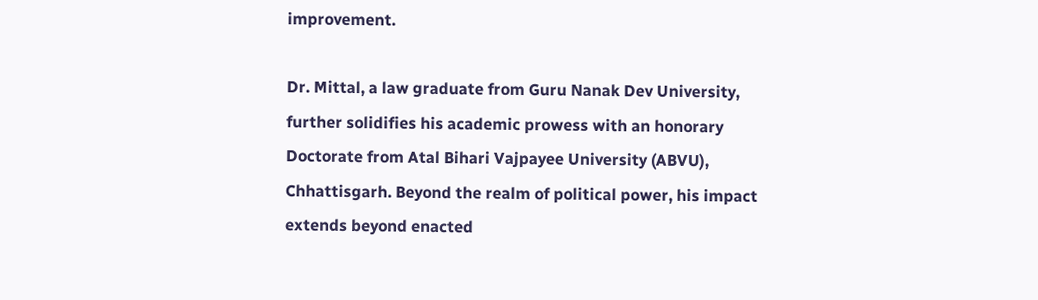improvement.

Dr. Mittal, a law graduate from Guru Nanak Dev University, further solidifies his academic prowess with an honorary Doctorate from Atal Bihari Vajpayee University (ABVU), Chhattisgarh. Beyond the realm of political power, his impact extends beyond enacted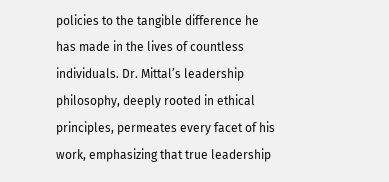policies to the tangible difference he has made in the lives of countless individuals. Dr. Mittal’s leadership philosophy, deeply rooted in ethical principles, permeates every facet of his work, emphasizing that true leadership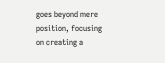goes beyond mere position, focusing on creating a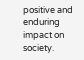positive and enduring impact on society.